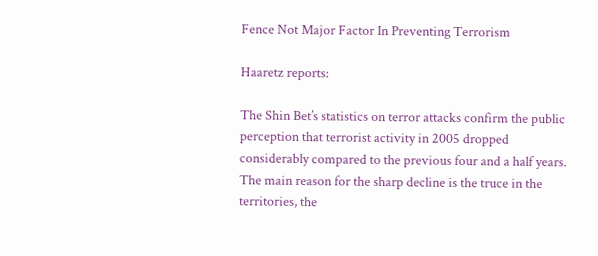Fence Not Major Factor In Preventing Terrorism

Haaretz reports:

The Shin Bet’s statistics on terror attacks confirm the public perception that terrorist activity in 2005 dropped considerably compared to the previous four and a half years. The main reason for the sharp decline is the truce in the territories, the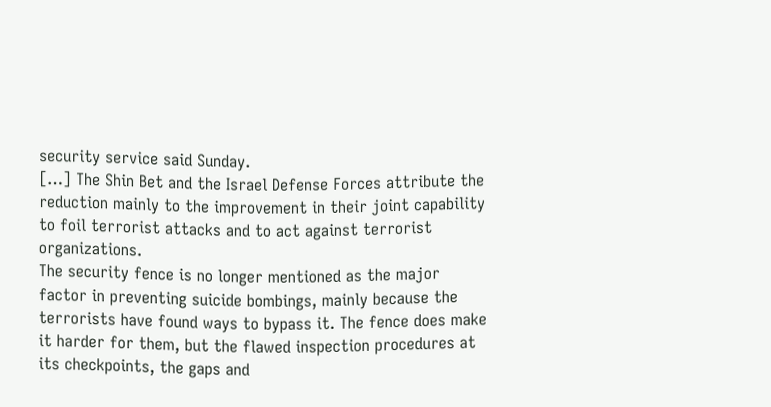security service said Sunday.
[…] The Shin Bet and the Israel Defense Forces attribute the reduction mainly to the improvement in their joint capability to foil terrorist attacks and to act against terrorist organizations.
The security fence is no longer mentioned as the major factor in preventing suicide bombings, mainly because the terrorists have found ways to bypass it. The fence does make it harder for them, but the flawed inspection procedures at its checkpoints, the gaps and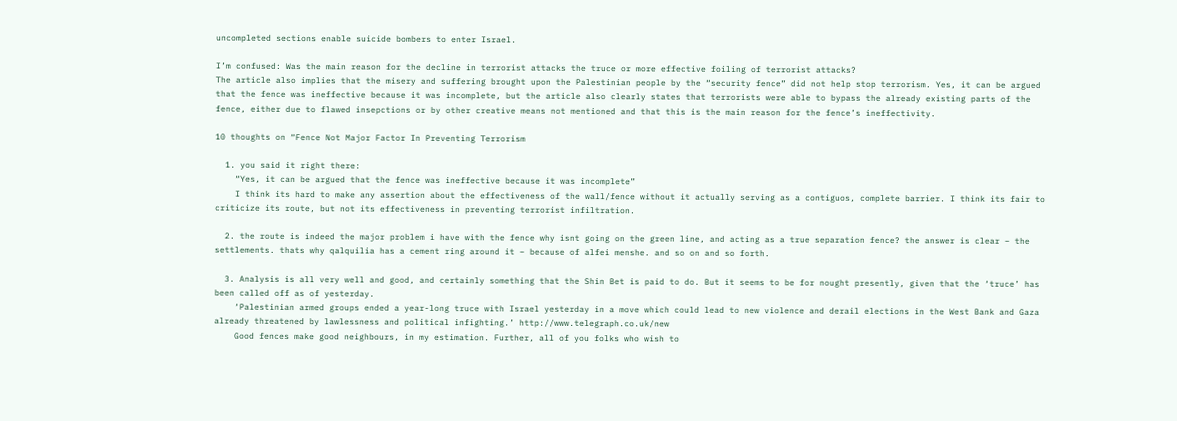uncompleted sections enable suicide bombers to enter Israel.

I’m confused: Was the main reason for the decline in terrorist attacks the truce or more effective foiling of terrorist attacks?
The article also implies that the misery and suffering brought upon the Palestinian people by the “security fence” did not help stop terrorism. Yes, it can be argued that the fence was ineffective because it was incomplete, but the article also clearly states that terrorists were able to bypass the already existing parts of the fence, either due to flawed insepctions or by other creative means not mentioned and that this is the main reason for the fence’s ineffectivity.

10 thoughts on “Fence Not Major Factor In Preventing Terrorism

  1. you said it right there:
    “Yes, it can be argued that the fence was ineffective because it was incomplete”
    I think its hard to make any assertion about the effectiveness of the wall/fence without it actually serving as a contiguos, complete barrier. I think its fair to criticize its route, but not its effectiveness in preventing terrorist infiltration.

  2. the route is indeed the major problem i have with the fence why isnt going on the green line, and acting as a true separation fence? the answer is clear – the settlements. thats why qalquilia has a cement ring around it – because of alfei menshe. and so on and so forth.

  3. Analysis is all very well and good, and certainly something that the Shin Bet is paid to do. But it seems to be for nought presently, given that the ‘truce’ has been called off as of yesterday.
    ‘Palestinian armed groups ended a year-long truce with Israel yesterday in a move which could lead to new violence and derail elections in the West Bank and Gaza already threatened by lawlessness and political infighting.’ http://www.telegraph.co.uk/new
    Good fences make good neighbours, in my estimation. Further, all of you folks who wish to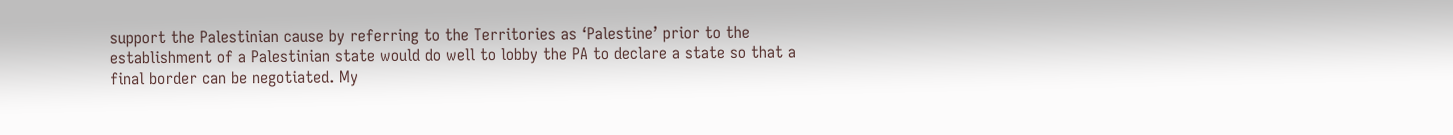support the Palestinian cause by referring to the Territories as ‘Palestine’ prior to the establishment of a Palestinian state would do well to lobby the PA to declare a state so that a final border can be negotiated. My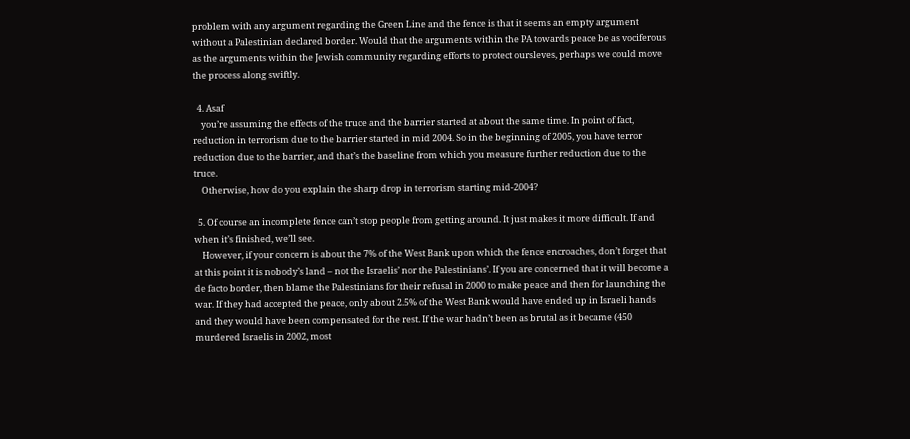problem with any argument regarding the Green Line and the fence is that it seems an empty argument without a Palestinian declared border. Would that the arguments within the PA towards peace be as vociferous as the arguments within the Jewish community regarding efforts to protect oursleves, perhaps we could move the process along swiftly.

  4. Asaf
    you’re assuming the effects of the truce and the barrier started at about the same time. In point of fact, reduction in terrorism due to the barrier started in mid 2004. So in the beginning of 2005, you have terror reduction due to the barrier, and that’s the baseline from which you measure further reduction due to the truce.
    Otherwise, how do you explain the sharp drop in terrorism starting mid-2004?

  5. Of course an incomplete fence can’t stop people from getting around. It just makes it more difficult. If and when it’s finished, we’ll see.
    However, if your concern is about the 7% of the West Bank upon which the fence encroaches, don’t forget that at this point it is nobody’s land – not the Israelis’ nor the Palestinians’. If you are concerned that it will become a de facto border, then blame the Palestinians for their refusal in 2000 to make peace and then for launching the war. If they had accepted the peace, only about 2.5% of the West Bank would have ended up in Israeli hands and they would have been compensated for the rest. If the war hadn’t been as brutal as it became (450 murdered Israelis in 2002, most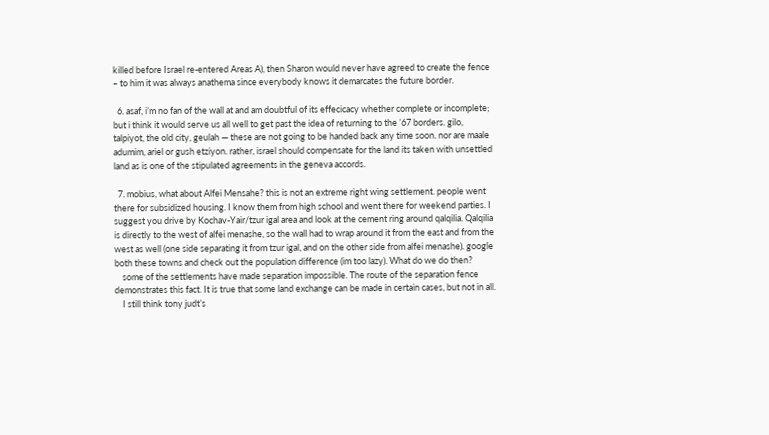killed before Israel re-entered Areas A), then Sharon would never have agreed to create the fence – to him it was always anathema since everybody knows it demarcates the future border.

  6. asaf, i’m no fan of the wall at and am doubtful of its effecicacy whether complete or incomplete; but i think it would serve us all well to get past the idea of returning to the ’67 borders. gilo, talpiyot, the old city, geulah — these are not going to be handed back any time soon. nor are maale adumim, ariel or gush etziyon. rather, israel should compensate for the land its taken with unsettled land as is one of the stipulated agreements in the geneva accords.

  7. mobius, what about Alfei Mensahe? this is not an extreme right wing settlement. people went there for subsidized housing. I know them from high school and went there for weekend parties. I suggest you drive by Kochav-Yair/tzur igal area and look at the cement ring around qalqilia. Qalqilia is directly to the west of alfei menashe, so the wall had to wrap around it from the east and from the west as well (one side separating it from tzur igal, and on the other side from alfei menashe). google both these towns and check out the population difference (im too lazy). What do we do then?
    some of the settlements have made separation impossible. The route of the separation fence demonstrates this fact. It is true that some land exchange can be made in certain cases, but not in all.
    I still think tony judt’s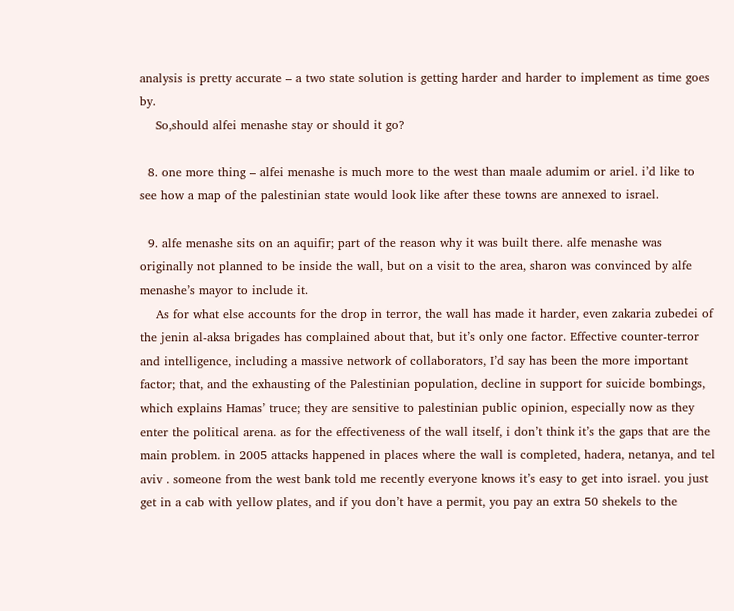analysis is pretty accurate – a two state solution is getting harder and harder to implement as time goes by.
    So,should alfei menashe stay or should it go?

  8. one more thing – alfei menashe is much more to the west than maale adumim or ariel. i’d like to see how a map of the palestinian state would look like after these towns are annexed to israel.

  9. alfe menashe sits on an aquifir; part of the reason why it was built there. alfe menashe was originally not planned to be inside the wall, but on a visit to the area, sharon was convinced by alfe menashe’s mayor to include it.
    As for what else accounts for the drop in terror, the wall has made it harder, even zakaria zubedei of the jenin al-aksa brigades has complained about that, but it’s only one factor. Effective counter-terror and intelligence, including a massive network of collaborators, I’d say has been the more important factor; that, and the exhausting of the Palestinian population, decline in support for suicide bombings, which explains Hamas’ truce; they are sensitive to palestinian public opinion, especially now as they enter the political arena. as for the effectiveness of the wall itself, i don’t think it’s the gaps that are the main problem. in 2005 attacks happened in places where the wall is completed, hadera, netanya, and tel aviv . someone from the west bank told me recently everyone knows it’s easy to get into israel. you just get in a cab with yellow plates, and if you don’t have a permit, you pay an extra 50 shekels to the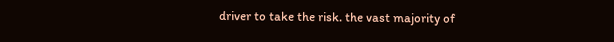driver to take the risk. the vast majority of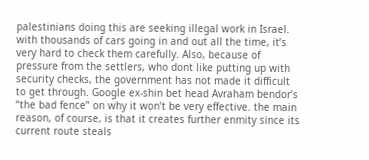palestinians doing this are seeking illegal work in Israel. with thousands of cars going in and out all the time, it’s very hard to check them carefully. Also, because of pressure from the settlers, who dont like putting up with security checks, the government has not made it difficult to get through. Google ex-shin bet head Avraham bendor’s “the bad fence” on why it won’t be very effective. the main reason, of course, is that it creates further enmity since its current route steals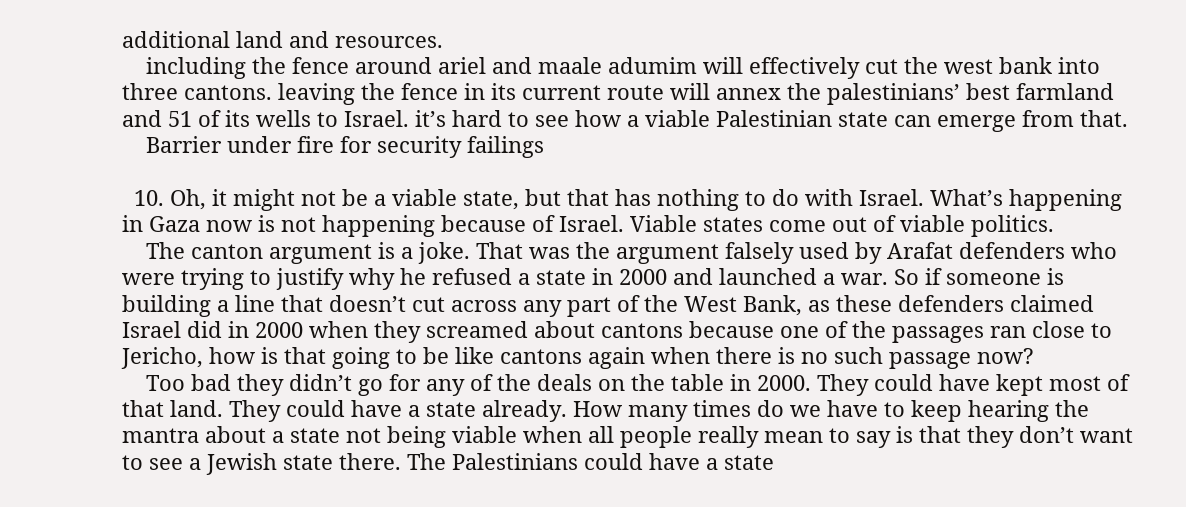additional land and resources.
    including the fence around ariel and maale adumim will effectively cut the west bank into three cantons. leaving the fence in its current route will annex the palestinians’ best farmland and 51 of its wells to Israel. it’s hard to see how a viable Palestinian state can emerge from that.
    Barrier under fire for security failings

  10. Oh, it might not be a viable state, but that has nothing to do with Israel. What’s happening in Gaza now is not happening because of Israel. Viable states come out of viable politics.
    The canton argument is a joke. That was the argument falsely used by Arafat defenders who were trying to justify why he refused a state in 2000 and launched a war. So if someone is building a line that doesn’t cut across any part of the West Bank, as these defenders claimed Israel did in 2000 when they screamed about cantons because one of the passages ran close to Jericho, how is that going to be like cantons again when there is no such passage now?
    Too bad they didn’t go for any of the deals on the table in 2000. They could have kept most of that land. They could have a state already. How many times do we have to keep hearing the mantra about a state not being viable when all people really mean to say is that they don’t want to see a Jewish state there. The Palestinians could have a state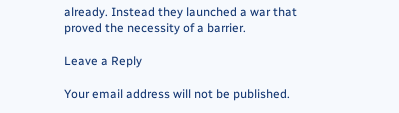already. Instead they launched a war that proved the necessity of a barrier.

Leave a Reply

Your email address will not be published.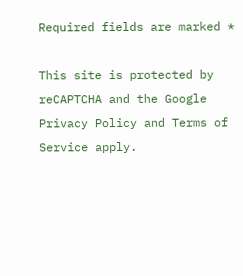Required fields are marked *

This site is protected by reCAPTCHA and the Google Privacy Policy and Terms of Service apply.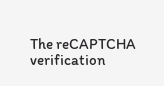The reCAPTCHA verification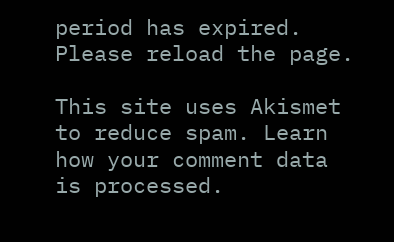period has expired. Please reload the page.

This site uses Akismet to reduce spam. Learn how your comment data is processed.